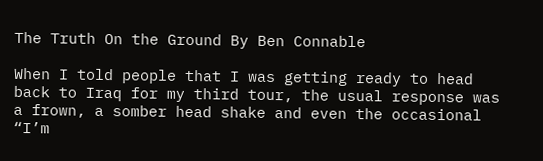The Truth On the Ground By Ben Connable

When I told people that I was getting ready to head back to Iraq for my third tour, the usual response was a frown, a somber head shake and even the occasional “I’m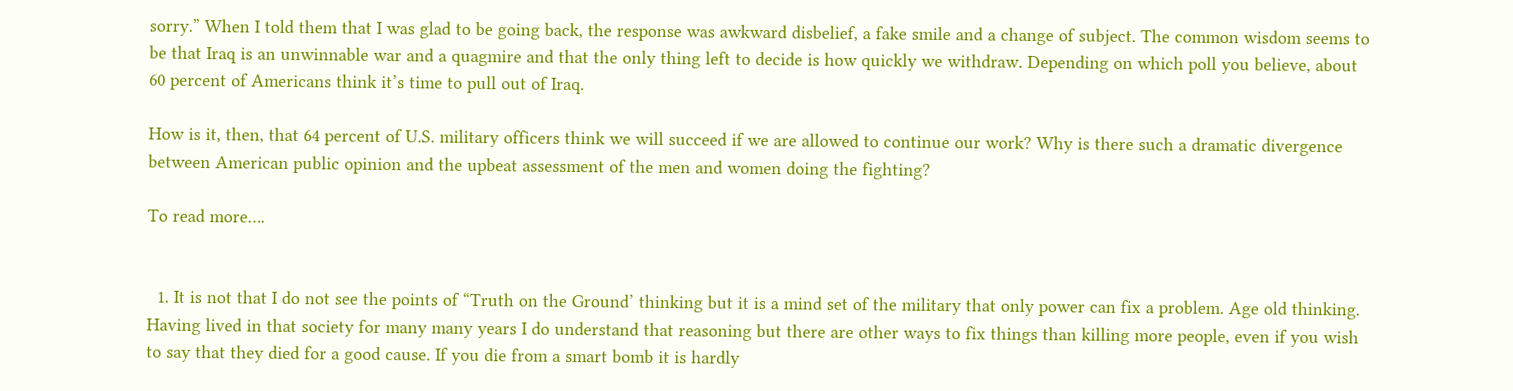sorry.” When I told them that I was glad to be going back, the response was awkward disbelief, a fake smile and a change of subject. The common wisdom seems to be that Iraq is an unwinnable war and a quagmire and that the only thing left to decide is how quickly we withdraw. Depending on which poll you believe, about 60 percent of Americans think it’s time to pull out of Iraq.

How is it, then, that 64 percent of U.S. military officers think we will succeed if we are allowed to continue our work? Why is there such a dramatic divergence between American public opinion and the upbeat assessment of the men and women doing the fighting?

To read more….


  1. It is not that I do not see the points of “Truth on the Ground’ thinking but it is a mind set of the military that only power can fix a problem. Age old thinking. Having lived in that society for many many years I do understand that reasoning but there are other ways to fix things than killing more people, even if you wish to say that they died for a good cause. If you die from a smart bomb it is hardly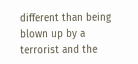different than being blown up by a terrorist and the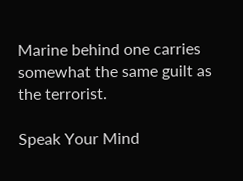Marine behind one carries somewhat the same guilt as the terrorist.

Speak Your Mind